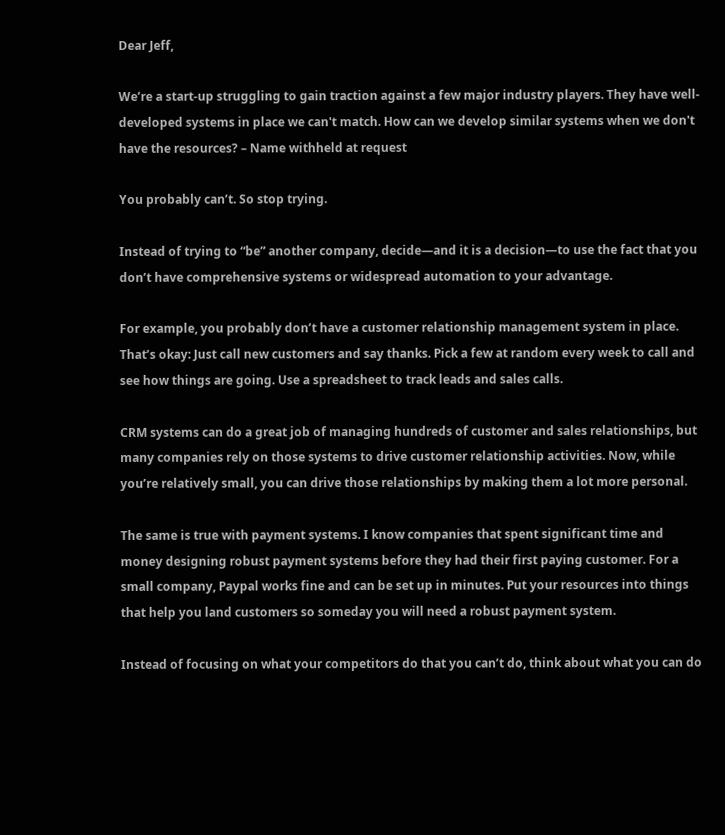Dear Jeff,

We’re a start-up struggling to gain traction against a few major industry players. They have well-developed systems in place we can't match. How can we develop similar systems when we don't have the resources? – Name withheld at request

You probably can’t. So stop trying.

Instead of trying to “be” another company, decide—and it is a decision—to use the fact that you don’t have comprehensive systems or widespread automation to your advantage.

For example, you probably don’t have a customer relationship management system in place. That’s okay: Just call new customers and say thanks. Pick a few at random every week to call and see how things are going. Use a spreadsheet to track leads and sales calls.

CRM systems can do a great job of managing hundreds of customer and sales relationships, but many companies rely on those systems to drive customer relationship activities. Now, while you’re relatively small, you can drive those relationships by making them a lot more personal.

The same is true with payment systems. I know companies that spent significant time and money designing robust payment systems before they had their first paying customer. For a small company, Paypal works fine and can be set up in minutes. Put your resources into things that help you land customers so someday you will need a robust payment system.

Instead of focusing on what your competitors do that you can’t do, think about what you can do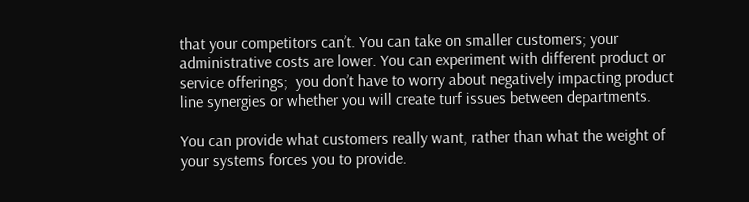that your competitors can’t. You can take on smaller customers; your administrative costs are lower. You can experiment with different product or service offerings;  you don’t have to worry about negatively impacting product line synergies or whether you will create turf issues between departments.

You can provide what customers really want, rather than what the weight of your systems forces you to provide.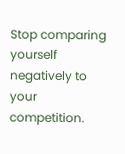Stop comparing yourself negatively to your competition.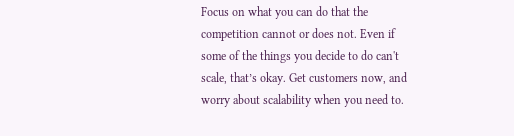Focus on what you can do that the competition cannot or does not. Even if some of the things you decide to do can't scale, that’s okay. Get customers now, and worry about scalability when you need to.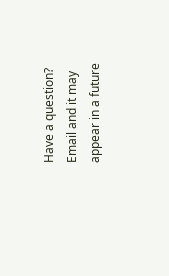Have a question? Email and it may appear in a future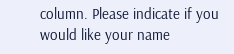column. Please indicate if you would like your name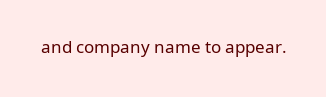and company name to appear.